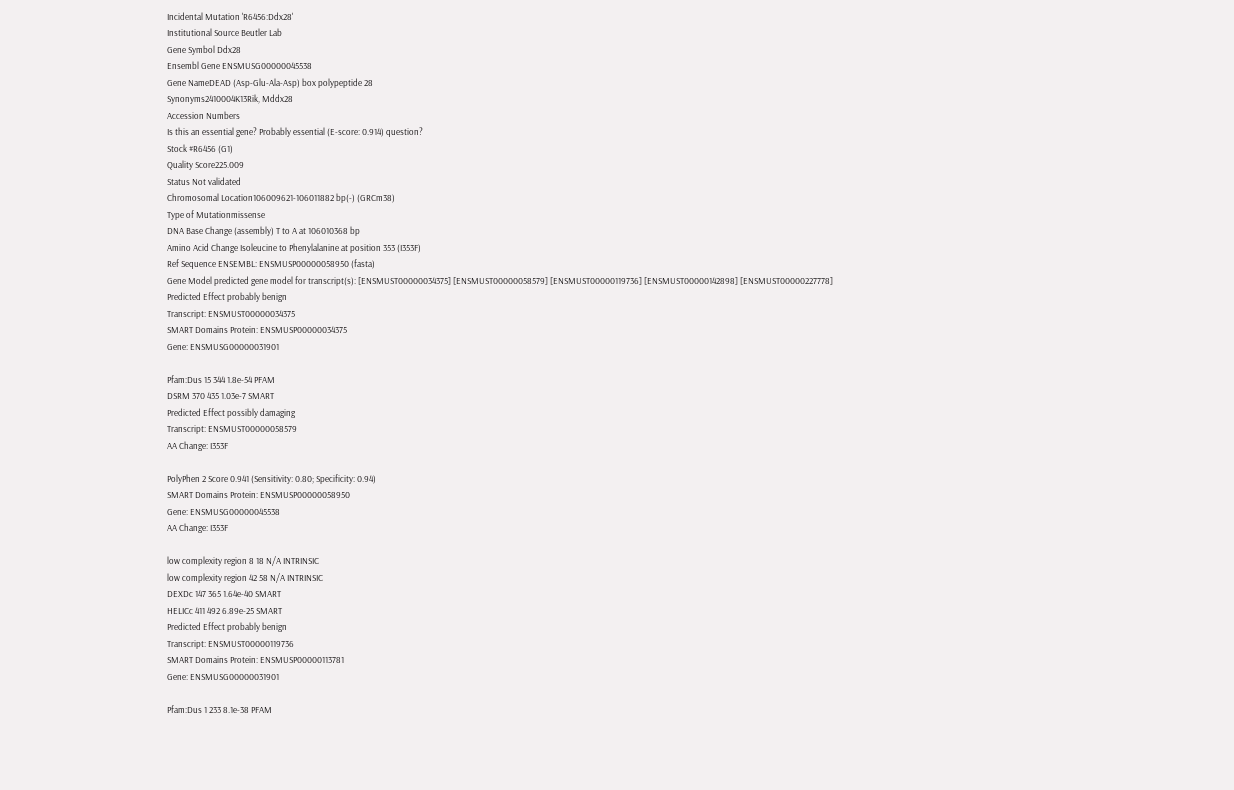Incidental Mutation 'R6456:Ddx28'
Institutional Source Beutler Lab
Gene Symbol Ddx28
Ensembl Gene ENSMUSG00000045538
Gene NameDEAD (Asp-Glu-Ala-Asp) box polypeptide 28
Synonyms2410004K13Rik, Mddx28
Accession Numbers
Is this an essential gene? Probably essential (E-score: 0.914) question?
Stock #R6456 (G1)
Quality Score225.009
Status Not validated
Chromosomal Location106009621-106011882 bp(-) (GRCm38)
Type of Mutationmissense
DNA Base Change (assembly) T to A at 106010368 bp
Amino Acid Change Isoleucine to Phenylalanine at position 353 (I353F)
Ref Sequence ENSEMBL: ENSMUSP00000058950 (fasta)
Gene Model predicted gene model for transcript(s): [ENSMUST00000034375] [ENSMUST00000058579] [ENSMUST00000119736] [ENSMUST00000142898] [ENSMUST00000227778]
Predicted Effect probably benign
Transcript: ENSMUST00000034375
SMART Domains Protein: ENSMUSP00000034375
Gene: ENSMUSG00000031901

Pfam:Dus 15 344 1.8e-54 PFAM
DSRM 370 435 1.03e-7 SMART
Predicted Effect possibly damaging
Transcript: ENSMUST00000058579
AA Change: I353F

PolyPhen 2 Score 0.941 (Sensitivity: 0.80; Specificity: 0.94)
SMART Domains Protein: ENSMUSP00000058950
Gene: ENSMUSG00000045538
AA Change: I353F

low complexity region 8 18 N/A INTRINSIC
low complexity region 42 58 N/A INTRINSIC
DEXDc 147 365 1.64e-40 SMART
HELICc 411 492 6.89e-25 SMART
Predicted Effect probably benign
Transcript: ENSMUST00000119736
SMART Domains Protein: ENSMUSP00000113781
Gene: ENSMUSG00000031901

Pfam:Dus 1 233 8.1e-38 PFAM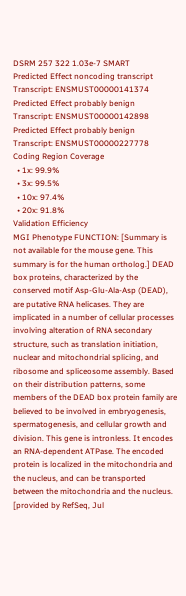DSRM 257 322 1.03e-7 SMART
Predicted Effect noncoding transcript
Transcript: ENSMUST00000141374
Predicted Effect probably benign
Transcript: ENSMUST00000142898
Predicted Effect probably benign
Transcript: ENSMUST00000227778
Coding Region Coverage
  • 1x: 99.9%
  • 3x: 99.5%
  • 10x: 97.4%
  • 20x: 91.8%
Validation Efficiency
MGI Phenotype FUNCTION: [Summary is not available for the mouse gene. This summary is for the human ortholog.] DEAD box proteins, characterized by the conserved motif Asp-Glu-Ala-Asp (DEAD), are putative RNA helicases. They are implicated in a number of cellular processes involving alteration of RNA secondary structure, such as translation initiation, nuclear and mitochondrial splicing, and ribosome and spliceosome assembly. Based on their distribution patterns, some members of the DEAD box protein family are believed to be involved in embryogenesis, spermatogenesis, and cellular growth and division. This gene is intronless. It encodes an RNA-dependent ATPase. The encoded protein is localized in the mitochondria and the nucleus, and can be transported between the mitochondria and the nucleus. [provided by RefSeq, Jul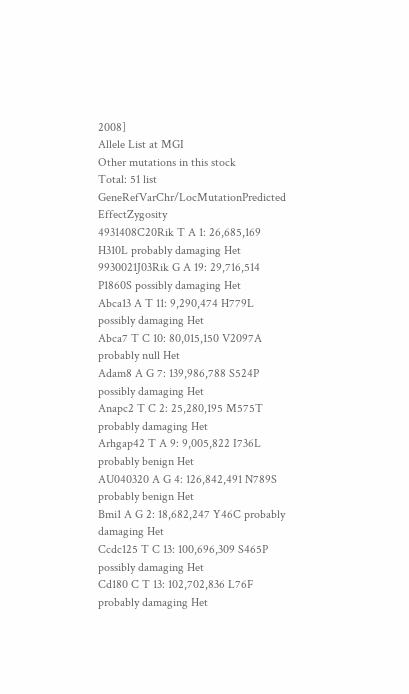2008]
Allele List at MGI
Other mutations in this stock
Total: 51 list
GeneRefVarChr/LocMutationPredicted EffectZygosity
4931408C20Rik T A 1: 26,685,169 H310L probably damaging Het
9930021J03Rik G A 19: 29,716,514 P1860S possibly damaging Het
Abca13 A T 11: 9,290,474 H779L possibly damaging Het
Abca7 T C 10: 80,015,150 V2097A probably null Het
Adam8 A G 7: 139,986,788 S524P possibly damaging Het
Anapc2 T C 2: 25,280,195 M575T probably damaging Het
Arhgap42 T A 9: 9,005,822 I736L probably benign Het
AU040320 A G 4: 126,842,491 N789S probably benign Het
Bmi1 A G 2: 18,682,247 Y46C probably damaging Het
Ccdc125 T C 13: 100,696,309 S465P possibly damaging Het
Cd180 C T 13: 102,702,836 L76F probably damaging Het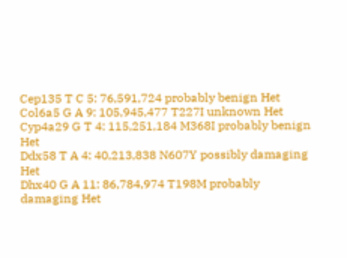Cep135 T C 5: 76,591,724 probably benign Het
Col6a5 G A 9: 105,945,477 T227I unknown Het
Cyp4a29 G T 4: 115,251,184 M368I probably benign Het
Ddx58 T A 4: 40,213,838 N607Y possibly damaging Het
Dhx40 G A 11: 86,784,974 T198M probably damaging Het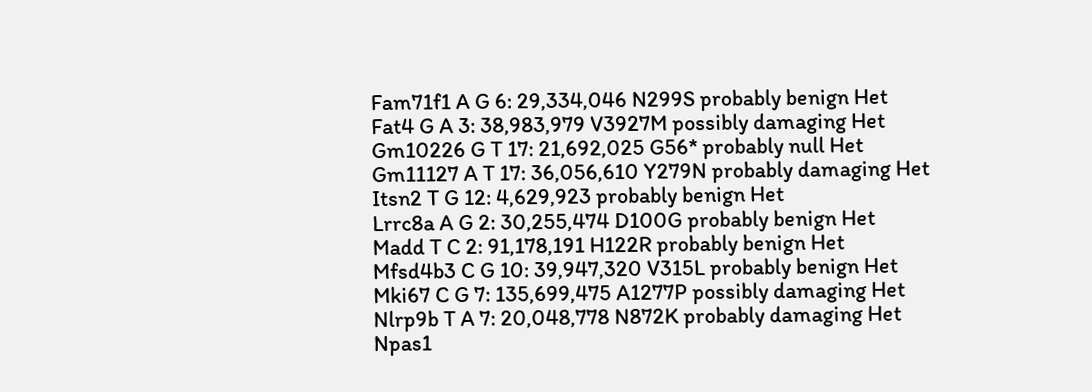Fam71f1 A G 6: 29,334,046 N299S probably benign Het
Fat4 G A 3: 38,983,979 V3927M possibly damaging Het
Gm10226 G T 17: 21,692,025 G56* probably null Het
Gm11127 A T 17: 36,056,610 Y279N probably damaging Het
Itsn2 T G 12: 4,629,923 probably benign Het
Lrrc8a A G 2: 30,255,474 D100G probably benign Het
Madd T C 2: 91,178,191 H122R probably benign Het
Mfsd4b3 C G 10: 39,947,320 V315L probably benign Het
Mki67 C G 7: 135,699,475 A1277P possibly damaging Het
Nlrp9b T A 7: 20,048,778 N872K probably damaging Het
Npas1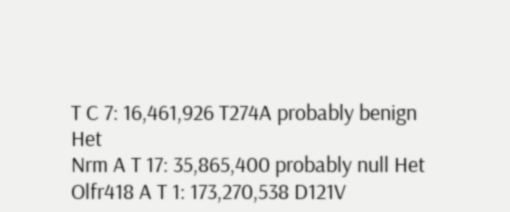T C 7: 16,461,926 T274A probably benign Het
Nrm A T 17: 35,865,400 probably null Het
Olfr418 A T 1: 173,270,538 D121V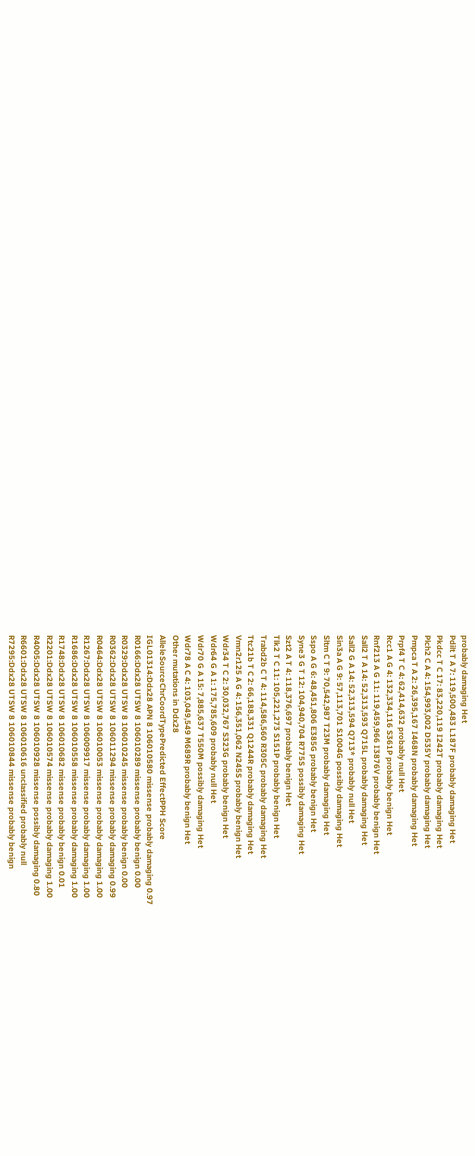probably damaging Het
Pdilt T A 7: 119,500,483 L187F probably damaging Het
Pkdcc T C 17: 83,220,119 I242T probably damaging Het
Plch2 C A 4: 154,993,002 D535Y probably damaging Het
Pmpca T A 2: 26,395,167 I468N probably damaging Het
Prpf4 T C 4: 62,414,632 probably null Het
Rcc1 A G 4: 132,334,116 S361P probably benign Het
Rnf213 A G 11: 119,459,966 I3876V probably benign Het
Sall2 T A 14: 52,313,593 Q715L probably damaging Het
Sall2 G A 14: 52,313,594 Q713* probably null Het
Sin3a A G 9: 57,113,701 S1004G possibly damaging Het
Sltm C T 9: 70,542,987 T23M probably damaging Het
Sspo A G 6: 48,451,806 E385G probably benign Het
Syne3 G T 12: 104,940,704 R775S possibly damaging Het
Szt2 A T 4: 118,376,697 probably benign Het
Tlk2 T C 11: 105,221,273 S151P probably benign Het
Trabd2b C T 4: 114,586,560 R305C probably damaging Het
Ttc21b T C 2: 66,188,331 Q1244R probably damaging Het
Vmn2r125 A G 4: 156,351,062 N245S probably benign Het
Wdr34 T C 2: 30,032,767 S323G probably benign Het
Wdr64 G A 1: 175,785,609 probably null Het
Wdr70 G A 15: 7,885,637 T550M possibly damaging Het
Wdr78 A C 4: 103,049,549 M689R probably benign Het
Other mutations in Ddx28
AlleleSourceChrCoordTypePredicted EffectPPH Score
IGL01314:Ddx28 APN 8 106010580 missense probably damaging 0.97
R0166:Ddx28 UTSW 8 106010289 missense probably benign 0.00
R0329:Ddx28 UTSW 8 106010245 missense probably benign 0.00
R0362:Ddx28 UTSW 8 106011294 missense probably damaging 0.99
R0464:Ddx28 UTSW 8 106010053 missense probably damaging 1.00
R1267:Ddx28 UTSW 8 106009917 missense probably damaging 1.00
R1686:Ddx28 UTSW 8 106010558 missense probably damaging 1.00
R1748:Ddx28 UTSW 8 106010682 missense probably benign 0.01
R2201:Ddx28 UTSW 8 106010574 missense probably damaging 1.00
R4005:Ddx28 UTSW 8 106010928 missense possibly damaging 0.80
R6601:Ddx28 UTSW 8 106010616 unclassified probably null
R7295:Ddx28 UTSW 8 106010844 missense probably benign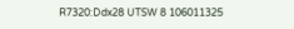R7320:Ddx28 UTSW 8 106011325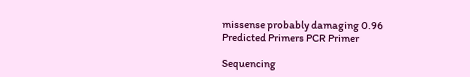missense probably damaging 0.96
Predicted Primers PCR Primer

Sequencing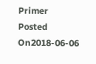Primer
Posted On2018-06-06